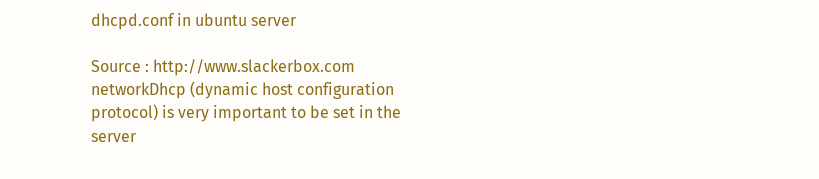dhcpd.conf in ubuntu server

Source : http://www.slackerbox.com
networkDhcp (dynamic host configuration protocol) is very important to be set in the server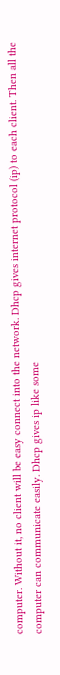computer. Without it, no client will be easy connect into the network. Dhcp gives internet protocol (ip) to each client. Then all the computer can communicate easily. Dhcp gives ip like some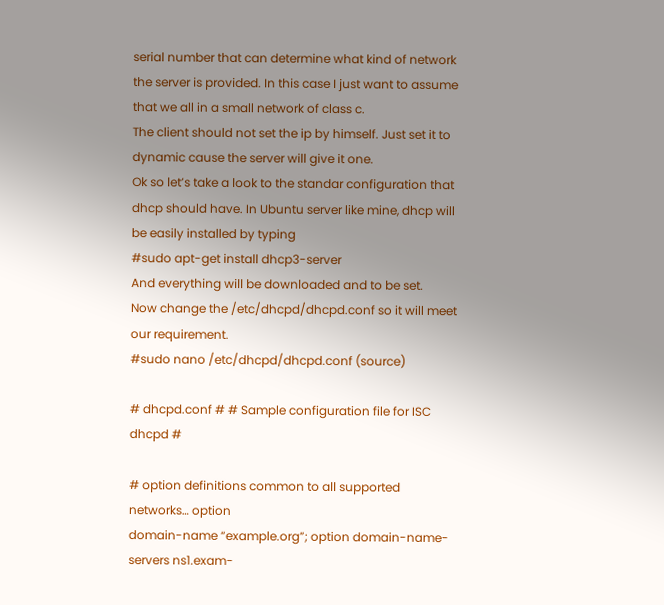serial number that can determine what kind of network the server is provided. In this case I just want to assume that we all in a small network of class c.
The client should not set the ip by himself. Just set it to dynamic cause the server will give it one.
Ok so let’s take a look to the standar configuration that dhcp should have. In Ubuntu server like mine, dhcp will be easily installed by typing
#sudo apt-get install dhcp3-server
And everything will be downloaded and to be set.
Now change the /etc/dhcpd/dhcpd.conf so it will meet our requirement.
#sudo nano /etc/dhcpd/dhcpd.conf (source)

# dhcpd.conf # # Sample configuration file for ISC dhcpd #

# option definitions common to all supported networks… option
domain-name “example.org”; option domain-name-servers ns1.exam-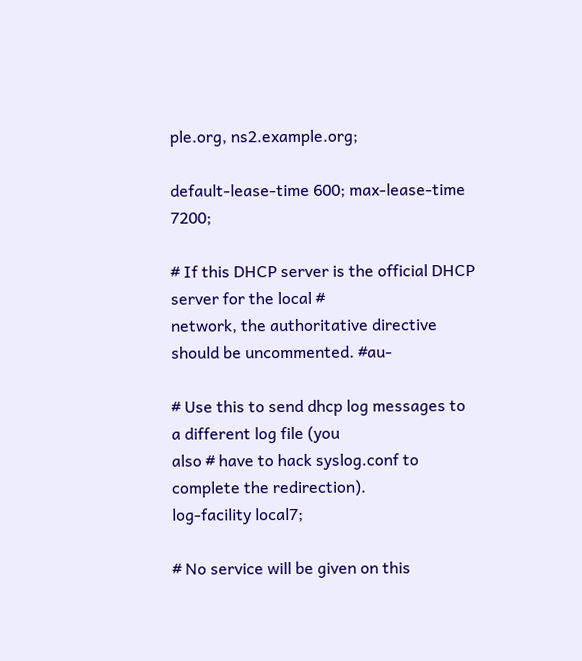ple.org, ns2.example.org;

default-lease-time 600; max-lease-time 7200;

# If this DHCP server is the official DHCP server for the local #
network, the authoritative directive should be uncommented. #au-

# Use this to send dhcp log messages to a different log file (you
also # have to hack syslog.conf to complete the redirection).
log-facility local7;

# No service will be given on this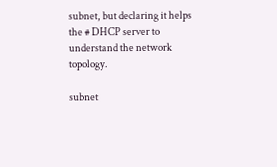subnet, but declaring it helps
the # DHCP server to understand the network topology.

subnet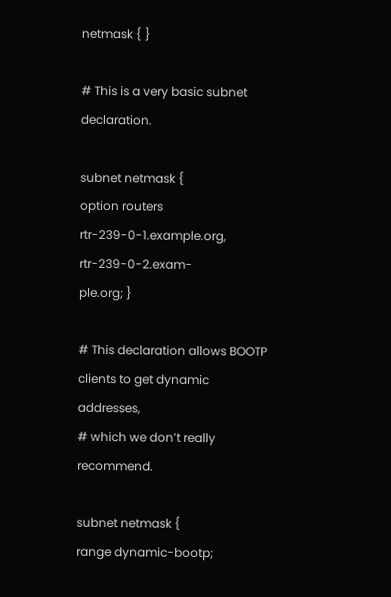netmask { }

# This is a very basic subnet declaration.

subnet netmask {
option routers rtr-239-0-1.example.org, rtr-239-0-2.exam-
ple.org; }

# This declaration allows BOOTP clients to get dynamic addresses,
# which we don’t really recommend.

subnet netmask {
range dynamic-bootp;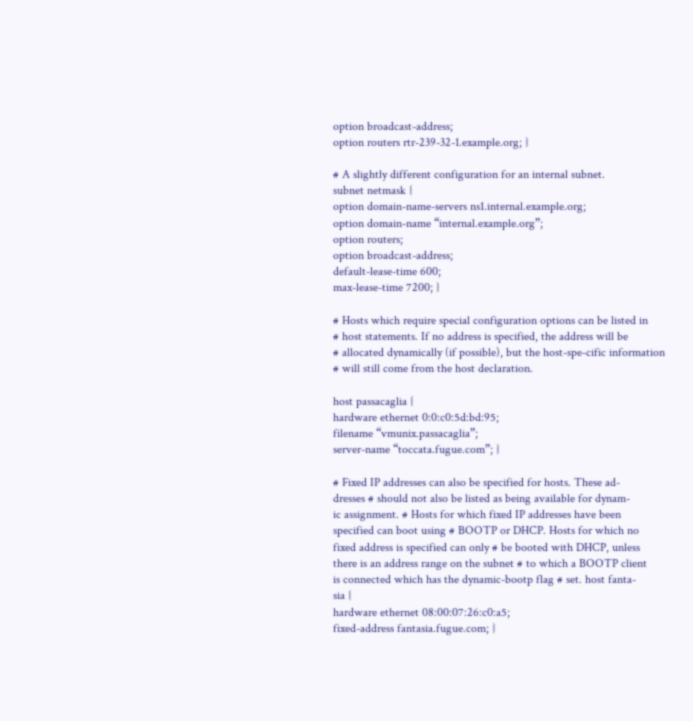option broadcast-address;
option routers rtr-239-32-1.example.org; }

# A slightly different configuration for an internal subnet.
subnet netmask {
option domain-name-servers ns1.internal.example.org;
option domain-name “internal.example.org”;
option routers;
option broadcast-address;
default-lease-time 600;
max-lease-time 7200; }

# Hosts which require special configuration options can be listed in
# host statements. If no address is specified, the address will be
# allocated dynamically (if possible), but the host-spe-cific information
# will still come from the host declaration.

host passacaglia {
hardware ethernet 0:0:c0:5d:bd:95;
filename “vmunix.passacaglia”;
server-name “toccata.fugue.com”; }

# Fixed IP addresses can also be specified for hosts. These ad-
dresses # should not also be listed as being available for dynam-
ic assignment. # Hosts for which fixed IP addresses have been
specified can boot using # BOOTP or DHCP. Hosts for which no
fixed address is specified can only # be booted with DHCP, unless
there is an address range on the subnet # to which a BOOTP client
is connected which has the dynamic-bootp flag # set. host fanta-
sia {
hardware ethernet 08:00:07:26:c0:a5;
fixed-address fantasia.fugue.com; }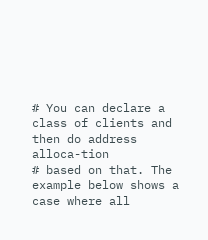# You can declare a class of clients and then do address alloca-tion
# based on that. The example below shows a case where all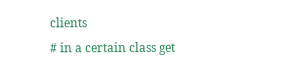clients
# in a certain class get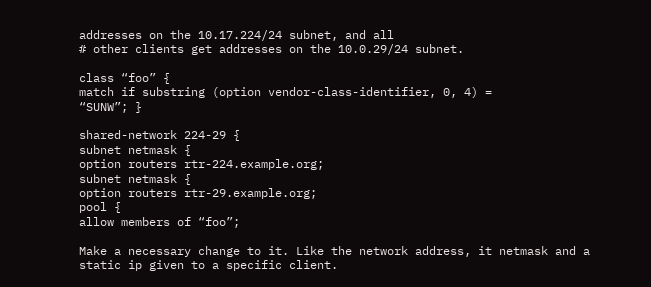addresses on the 10.17.224/24 subnet, and all
# other clients get addresses on the 10.0.29/24 subnet.

class “foo” {
match if substring (option vendor-class-identifier, 0, 4) =
“SUNW”; }

shared-network 224-29 {
subnet netmask {
option routers rtr-224.example.org;
subnet netmask {
option routers rtr-29.example.org;
pool {
allow members of “foo”;

Make a necessary change to it. Like the network address, it netmask and a static ip given to a specific client.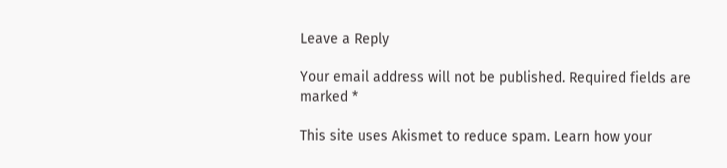Leave a Reply

Your email address will not be published. Required fields are marked *

This site uses Akismet to reduce spam. Learn how your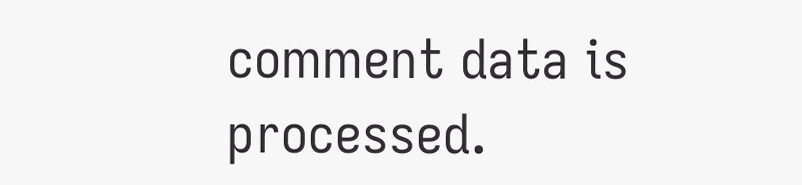comment data is processed.